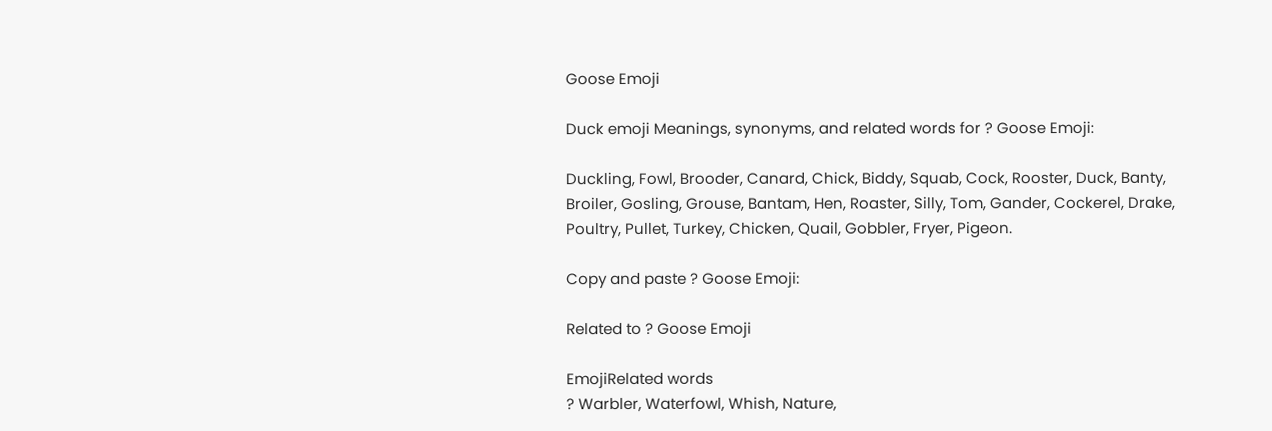Goose Emoji

Duck emoji Meanings, synonyms, and related words for ? Goose Emoji:

Duckling, Fowl, Brooder, Canard, Chick, Biddy, Squab, Cock, Rooster, Duck, Banty, Broiler, Gosling, Grouse, Bantam, Hen, Roaster, Silly, Tom, Gander, Cockerel, Drake, Poultry, Pullet, Turkey, Chicken, Quail, Gobbler, Fryer, Pigeon.

Copy and paste ? Goose Emoji:

Related to ? Goose Emoji

EmojiRelated words
? Warbler, Waterfowl, Whish, Nature,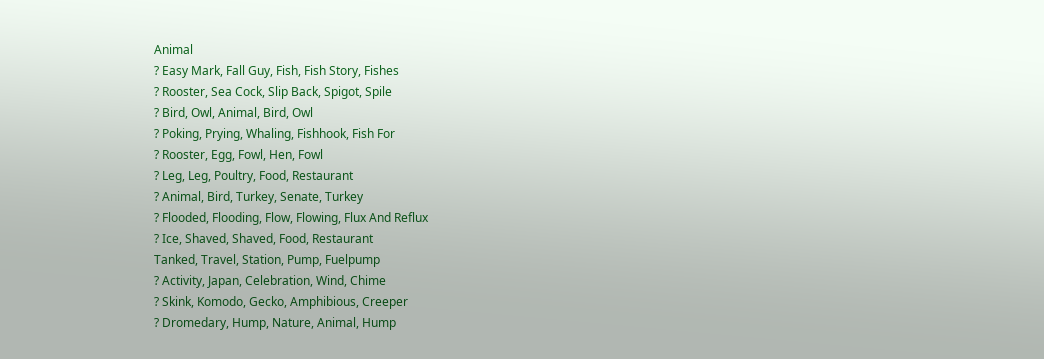Animal
? Easy Mark, Fall Guy, Fish, Fish Story, Fishes
? Rooster, Sea Cock, Slip Back, Spigot, Spile
? Bird, Owl, Animal, Bird, Owl
? Poking, Prying, Whaling, Fishhook, Fish For
? Rooster, Egg, Fowl, Hen, Fowl
? Leg, Leg, Poultry, Food, Restaurant
? Animal, Bird, Turkey, Senate, Turkey
? Flooded, Flooding, Flow, Flowing, Flux And Reflux
? Ice, Shaved, Shaved, Food, Restaurant
Tanked, Travel, Station, Pump, Fuelpump
? Activity, Japan, Celebration, Wind, Chime
? Skink, Komodo, Gecko, Amphibious, Creeper
? Dromedary, Hump, Nature, Animal, Hump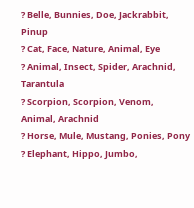? Belle, Bunnies, Doe, Jackrabbit, Pinup
? Cat, Face, Nature, Animal, Eye
? Animal, Insect, Spider, Arachnid, Tarantula
? Scorpion, Scorpion, Venom, Animal, Arachnid
? Horse, Mule, Mustang, Ponies, Pony
? Elephant, Hippo, Jumbo,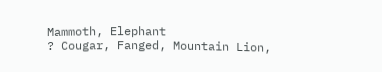Mammoth, Elephant
? Cougar, Fanged, Mountain Lion,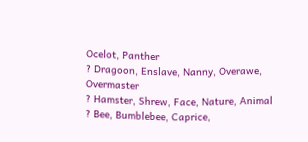Ocelot, Panther
? Dragoon, Enslave, Nanny, Overawe, Overmaster
? Hamster, Shrew, Face, Nature, Animal
? Bee, Bumblebee, Caprice,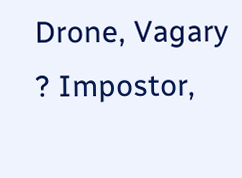Drone, Vagary
? Impostor,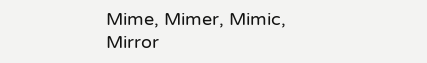Mime, Mimer, Mimic, Mirror